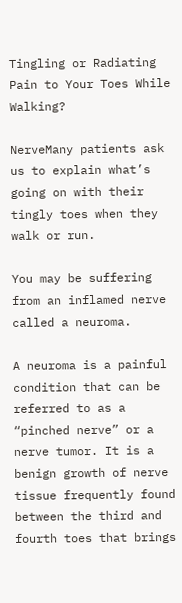Tingling or Radiating Pain to Your Toes While Walking?

NerveMany patients ask us to explain what’s going on with their tingly toes when they walk or run.

You may be suffering from an inflamed nerve called a neuroma.

A neuroma is a painful condition that can be referred to as a “pinched nerve” or a nerve tumor. It is a benign growth of nerve tissue frequently found between the third and fourth toes that brings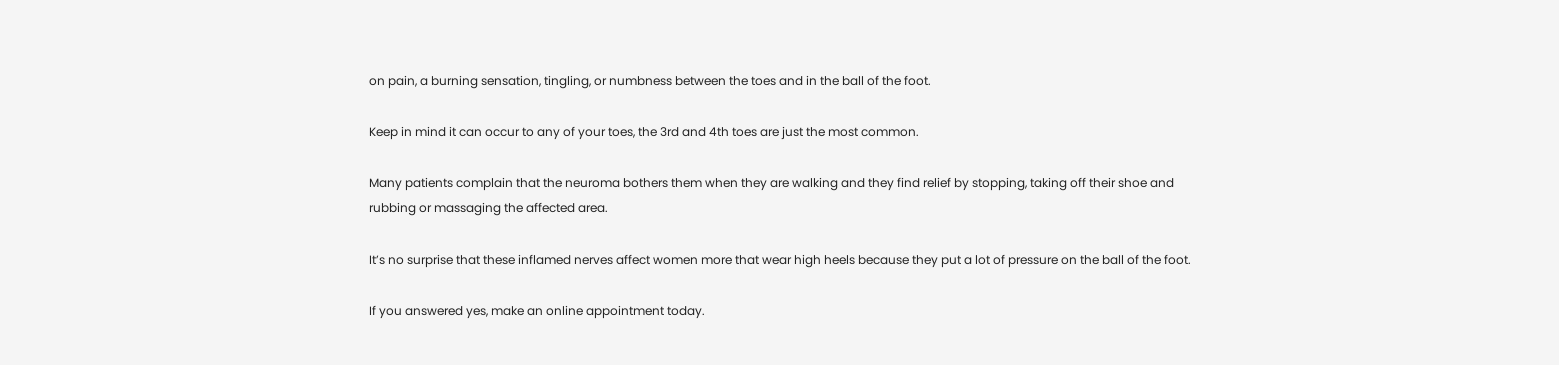on pain, a burning sensation, tingling, or numbness between the toes and in the ball of the foot.

Keep in mind it can occur to any of your toes, the 3rd and 4th toes are just the most common.

Many patients complain that the neuroma bothers them when they are walking and they find relief by stopping, taking off their shoe and rubbing or massaging the affected area.

It’s no surprise that these inflamed nerves affect women more that wear high heels because they put a lot of pressure on the ball of the foot.

If you answered yes, make an online appointment today.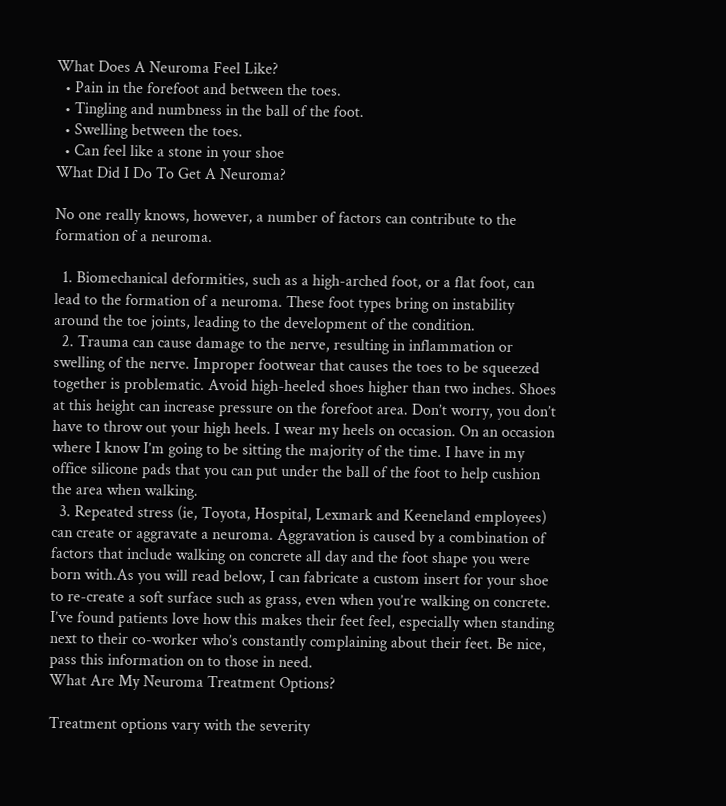What Does A Neuroma Feel Like?
  • Pain in the forefoot and between the toes.
  • Tingling and numbness in the ball of the foot.
  • Swelling between the toes.
  • Can feel like a stone in your shoe
What Did I Do To Get A Neuroma?

No one really knows, however, a number of factors can contribute to the formation of a neuroma.

  1. Biomechanical deformities, such as a high-arched foot, or a flat foot, can lead to the formation of a neuroma. These foot types bring on instability around the toe joints, leading to the development of the condition.
  2. Trauma can cause damage to the nerve, resulting in inflammation or swelling of the nerve. Improper footwear that causes the toes to be squeezed together is problematic. Avoid high-heeled shoes higher than two inches. Shoes at this height can increase pressure on the forefoot area. Don’t worry, you don’t have to throw out your high heels. I wear my heels on occasion. On an occasion where I know I’m going to be sitting the majority of the time. I have in my office silicone pads that you can put under the ball of the foot to help cushion the area when walking.
  3. Repeated stress (ie, Toyota, Hospital, Lexmark and Keeneland employees) can create or aggravate a neuroma. Aggravation is caused by a combination of factors that include walking on concrete all day and the foot shape you were born with.As you will read below, I can fabricate a custom insert for your shoe to re-create a soft surface such as grass, even when you’re walking on concrete. I’ve found patients love how this makes their feet feel, especially when standing next to their co-worker who’s constantly complaining about their feet. Be nice, pass this information on to those in need.
What Are My Neuroma Treatment Options?

Treatment options vary with the severity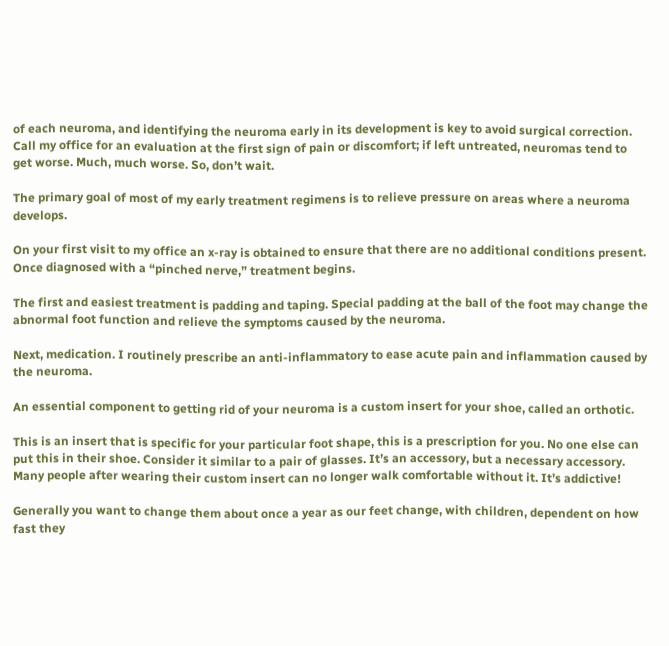of each neuroma, and identifying the neuroma early in its development is key to avoid surgical correction. Call my office for an evaluation at the first sign of pain or discomfort; if left untreated, neuromas tend to get worse. Much, much worse. So, don’t wait.

The primary goal of most of my early treatment regimens is to relieve pressure on areas where a neuroma develops.

On your first visit to my office an x-ray is obtained to ensure that there are no additional conditions present. Once diagnosed with a “pinched nerve,” treatment begins.

The first and easiest treatment is padding and taping. Special padding at the ball of the foot may change the abnormal foot function and relieve the symptoms caused by the neuroma.

Next, medication. I routinely prescribe an anti-inflammatory to ease acute pain and inflammation caused by the neuroma.

An essential component to getting rid of your neuroma is a custom insert for your shoe, called an orthotic.

This is an insert that is specific for your particular foot shape, this is a prescription for you. No one else can put this in their shoe. Consider it similar to a pair of glasses. It’s an accessory, but a necessary accessory. Many people after wearing their custom insert can no longer walk comfortable without it. It’s addictive!

Generally you want to change them about once a year as our feet change, with children, dependent on how fast they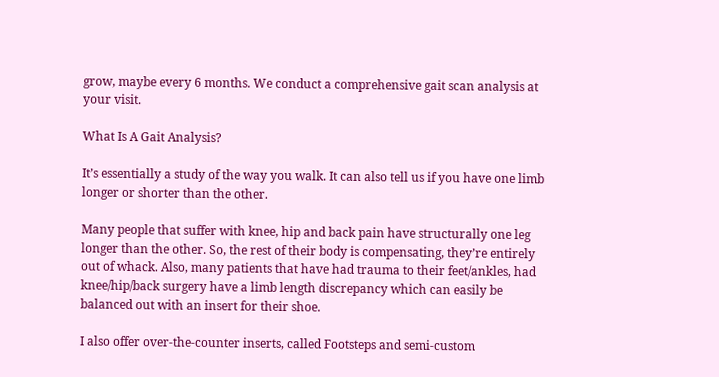grow, maybe every 6 months. We conduct a comprehensive gait scan analysis at your visit.

What Is A Gait Analysis?

It’s essentially a study of the way you walk. It can also tell us if you have one limb longer or shorter than the other.

Many people that suffer with knee, hip and back pain have structurally one leg longer than the other. So, the rest of their body is compensating, they’re entirely out of whack. Also, many patients that have had trauma to their feet/ankles, had knee/hip/back surgery have a limb length discrepancy which can easily be balanced out with an insert for their shoe.

I also offer over-the-counter inserts, called Footsteps and semi-custom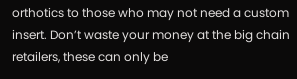orthotics to those who may not need a custom insert. Don’t waste your money at the big chain retailers, these can only be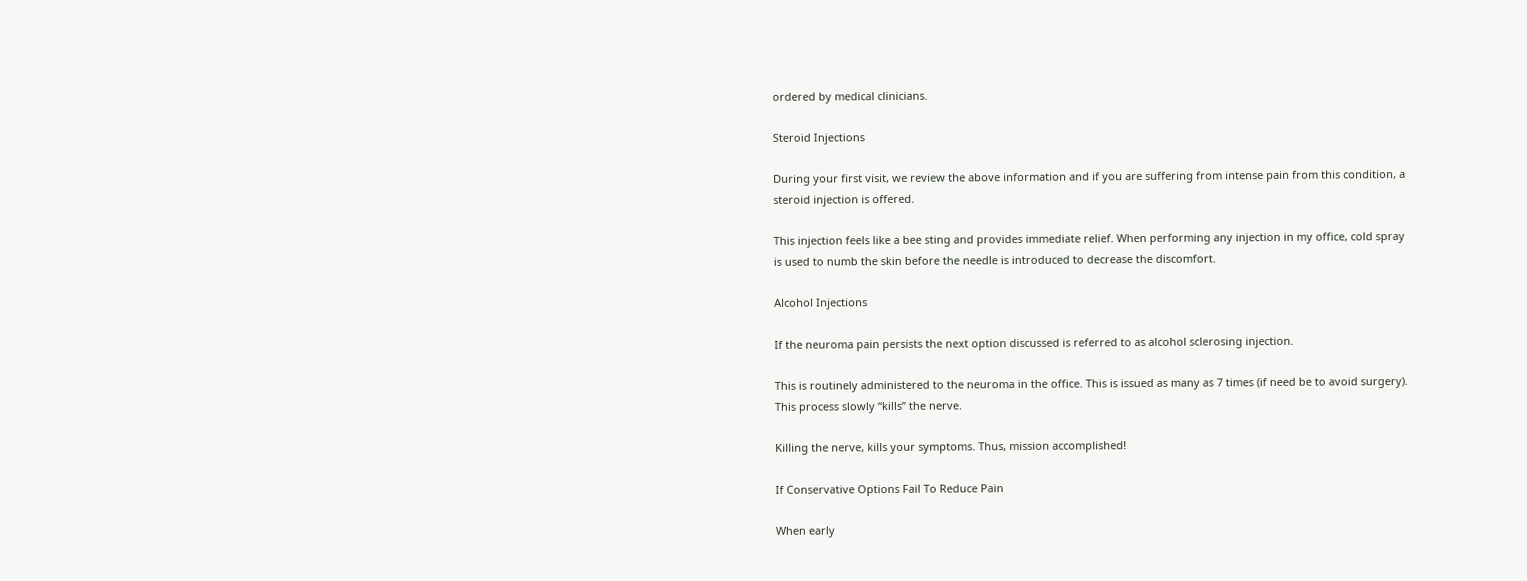ordered by medical clinicians.

Steroid Injections

During your first visit, we review the above information and if you are suffering from intense pain from this condition, a steroid injection is offered.

This injection feels like a bee sting and provides immediate relief. When performing any injection in my office, cold spray is used to numb the skin before the needle is introduced to decrease the discomfort.

Alcohol Injections

If the neuroma pain persists the next option discussed is referred to as alcohol sclerosing injection.

This is routinely administered to the neuroma in the office. This is issued as many as 7 times (if need be to avoid surgery). This process slowly “kills” the nerve.

Killing the nerve, kills your symptoms. Thus, mission accomplished!

If Conservative Options Fail To Reduce Pain

When early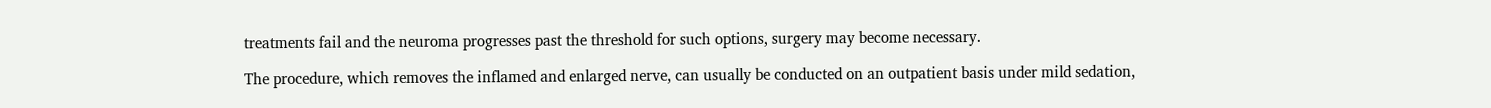treatments fail and the neuroma progresses past the threshold for such options, surgery may become necessary.

The procedure, which removes the inflamed and enlarged nerve, can usually be conducted on an outpatient basis under mild sedation,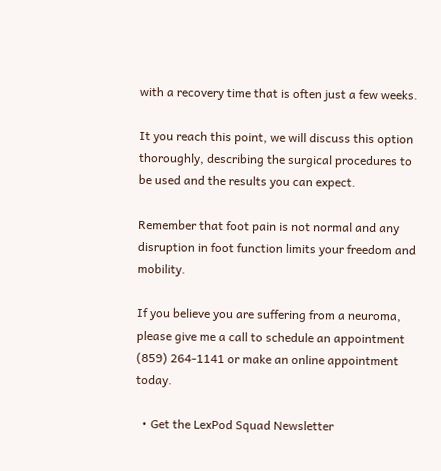with a recovery time that is often just a few weeks.

It you reach this point, we will discuss this option thoroughly, describing the surgical procedures to be used and the results you can expect.

Remember that foot pain is not normal and any disruption in foot function limits your freedom and mobility.

If you believe you are suffering from a neuroma, please give me a call to schedule an appointment (859) 264-1141 or make an online appointment today.

  • Get the LexPod Squad Newsletter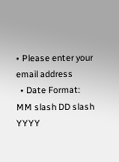• Please enter your email address
  • Date Format: MM slash DD slash YYYY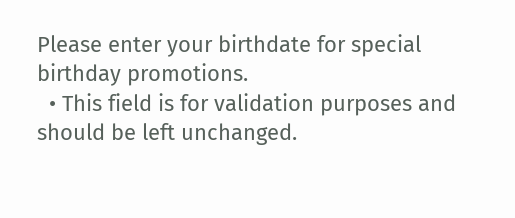Please enter your birthdate for special birthday promotions.
  • This field is for validation purposes and should be left unchanged.